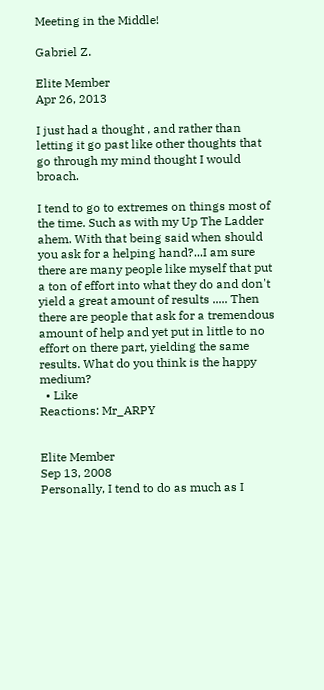Meeting in the Middle!

Gabriel Z.

Elite Member
Apr 26, 2013

I just had a thought , and rather than letting it go past like other thoughts that go through my mind thought I would broach.

I tend to go to extremes on things most of the time. Such as with my Up The Ladder ahem. With that being said when should you ask for a helping hand?...I am sure there are many people like myself that put a ton of effort into what they do and don't yield a great amount of results ..... Then there are people that ask for a tremendous amount of help and yet put in little to no effort on there part, yielding the same results. What do you think is the happy medium?
  • Like
Reactions: Mr_ARPY


Elite Member
Sep 13, 2008
Personally, I tend to do as much as I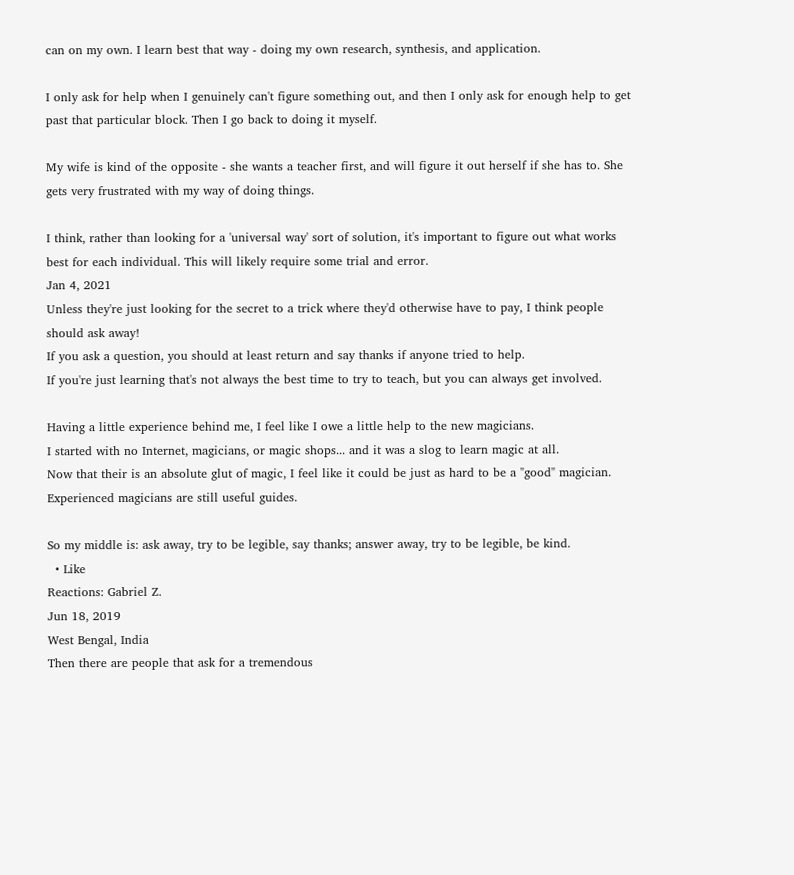can on my own. I learn best that way - doing my own research, synthesis, and application.

I only ask for help when I genuinely can't figure something out, and then I only ask for enough help to get past that particular block. Then I go back to doing it myself.

My wife is kind of the opposite - she wants a teacher first, and will figure it out herself if she has to. She gets very frustrated with my way of doing things.

I think, rather than looking for a 'universal way' sort of solution, it's important to figure out what works best for each individual. This will likely require some trial and error.
Jan 4, 2021
Unless they're just looking for the secret to a trick where they'd otherwise have to pay, I think people should ask away!
If you ask a question, you should at least return and say thanks if anyone tried to help.
If you're just learning that's not always the best time to try to teach, but you can always get involved.

Having a little experience behind me, I feel like I owe a little help to the new magicians.
I started with no Internet, magicians, or magic shops... and it was a slog to learn magic at all.
Now that their is an absolute glut of magic, I feel like it could be just as hard to be a "good" magician.
Experienced magicians are still useful guides.

So my middle is: ask away, try to be legible, say thanks; answer away, try to be legible, be kind.
  • Like
Reactions: Gabriel Z.
Jun 18, 2019
West Bengal, India
Then there are people that ask for a tremendous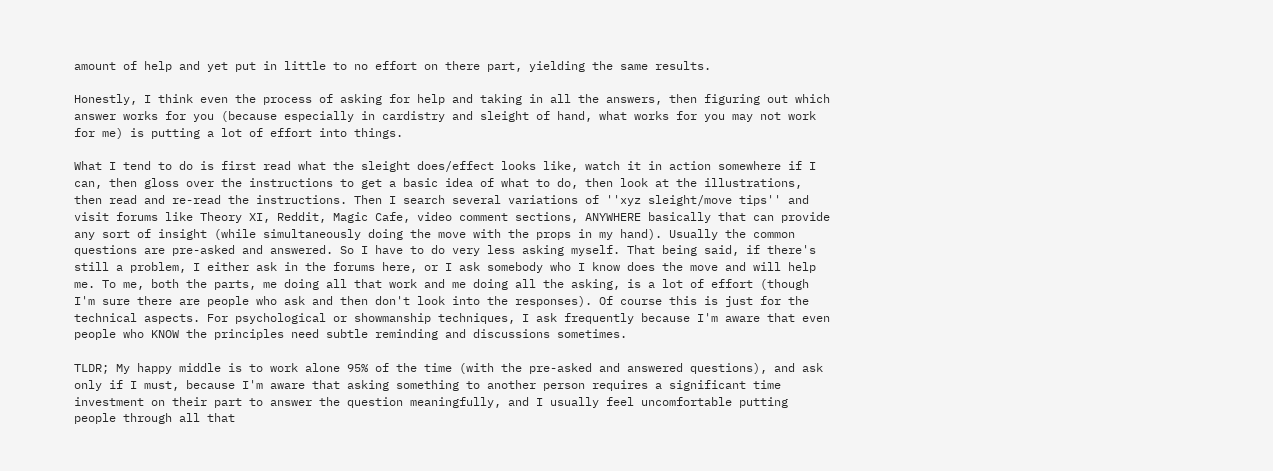amount of help and yet put in little to no effort on there part, yielding the same results.

Honestly, I think even the process of asking for help and taking in all the answers, then figuring out which answer works for you (because especially in cardistry and sleight of hand, what works for you may not work for me) is putting a lot of effort into things.

What I tend to do is first read what the sleight does/effect looks like, watch it in action somewhere if I can, then gloss over the instructions to get a basic idea of what to do, then look at the illustrations, then read and re-read the instructions. Then I search several variations of ''xyz sleight/move tips'' and visit forums like Theory XI, Reddit, Magic Cafe, video comment sections, ANYWHERE basically that can provide any sort of insight (while simultaneously doing the move with the props in my hand). Usually the common questions are pre-asked and answered. So I have to do very less asking myself. That being said, if there's still a problem, I either ask in the forums here, or I ask somebody who I know does the move and will help me. To me, both the parts, me doing all that work and me doing all the asking, is a lot of effort (though I'm sure there are people who ask and then don't look into the responses). Of course this is just for the technical aspects. For psychological or showmanship techniques, I ask frequently because I'm aware that even people who KNOW the principles need subtle reminding and discussions sometimes.

TLDR; My happy middle is to work alone 95% of the time (with the pre-asked and answered questions), and ask only if I must, because I'm aware that asking something to another person requires a significant time investment on their part to answer the question meaningfully, and I usually feel uncomfortable putting people through all that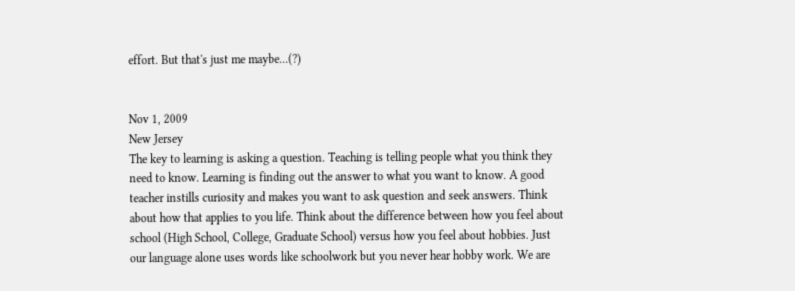effort. But that's just me maybe...(?)


Nov 1, 2009
New Jersey
The key to learning is asking a question. Teaching is telling people what you think they need to know. Learning is finding out the answer to what you want to know. A good teacher instills curiosity and makes you want to ask question and seek answers. Think about how that applies to you life. Think about the difference between how you feel about school (High School, College, Graduate School) versus how you feel about hobbies. Just our language alone uses words like schoolwork but you never hear hobby work. We are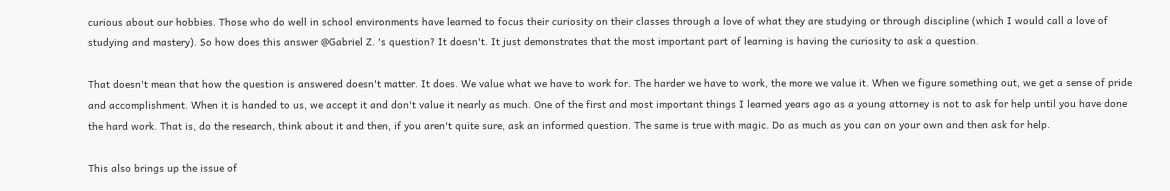curious about our hobbies. Those who do well in school environments have learned to focus their curiosity on their classes through a love of what they are studying or through discipline (which I would call a love of studying and mastery). So how does this answer @Gabriel Z. 's question? It doesn't. It just demonstrates that the most important part of learning is having the curiosity to ask a question.

That doesn't mean that how the question is answered doesn't matter. It does. We value what we have to work for. The harder we have to work, the more we value it. When we figure something out, we get a sense of pride and accomplishment. When it is handed to us, we accept it and don't value it nearly as much. One of the first and most important things I learned years ago as a young attorney is not to ask for help until you have done the hard work. That is, do the research, think about it and then, if you aren't quite sure, ask an informed question. The same is true with magic. Do as much as you can on your own and then ask for help.

This also brings up the issue of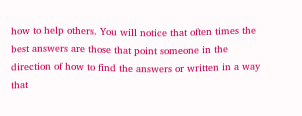how to help others. You will notice that often times the best answers are those that point someone in the direction of how to find the answers or written in a way that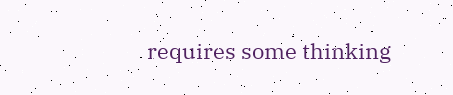requires some thinking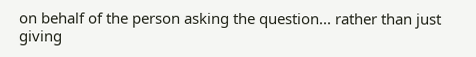on behalf of the person asking the question... rather than just giving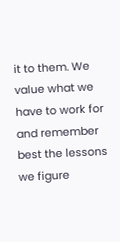it to them. We value what we have to work for and remember best the lessons we figure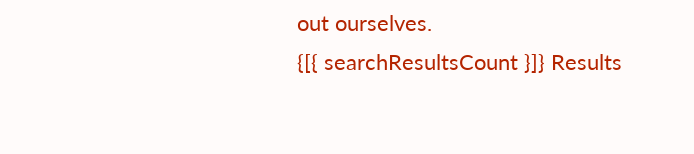out ourselves.
{[{ searchResultsCount }]} Results